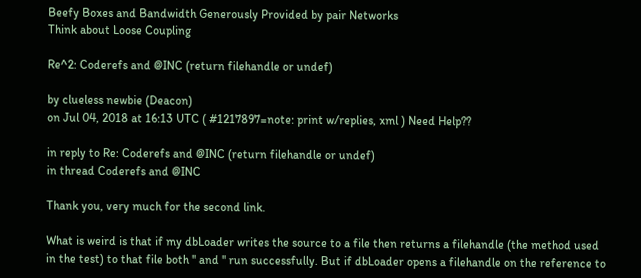Beefy Boxes and Bandwidth Generously Provided by pair Networks
Think about Loose Coupling

Re^2: Coderefs and @INC (return filehandle or undef)

by clueless newbie (Deacon)
on Jul 04, 2018 at 16:13 UTC ( #1217897=note: print w/replies, xml ) Need Help??

in reply to Re: Coderefs and @INC (return filehandle or undef)
in thread Coderefs and @INC

Thank you, very much for the second link.

What is weird is that if my dbLoader writes the source to a file then returns a filehandle (the method used in the test) to that file both '' and '' run successfully. But if dbLoader opens a filehandle on the reference to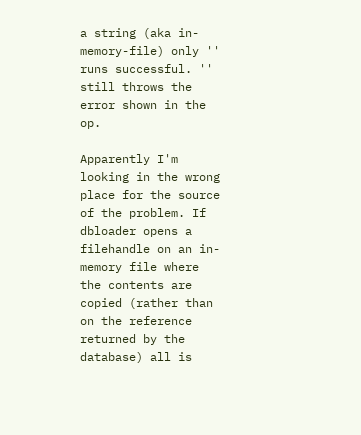a string (aka in-memory-file) only '' runs successful. '' still throws the error shown in the op.

Apparently I'm looking in the wrong place for the source of the problem. If dbloader opens a filehandle on an in-memory file where the contents are copied (rather than on the reference returned by the database) all is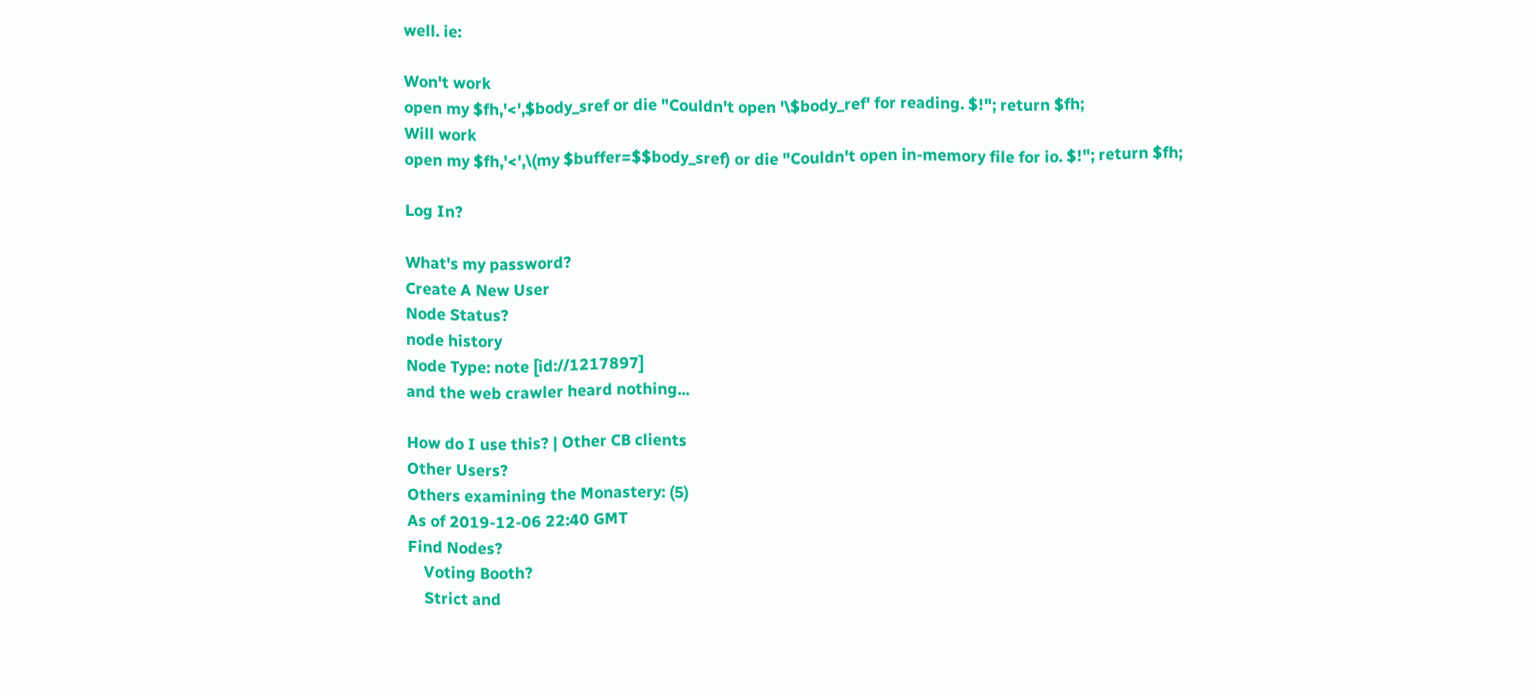well. ie:

Won't work
open my $fh,'<',$body_sref or die "Couldn't open '\$body_ref' for reading. $!"; return $fh;
Will work
open my $fh,'<',\(my $buffer=$$body_sref) or die "Couldn't open in-memory file for io. $!"; return $fh;

Log In?

What's my password?
Create A New User
Node Status?
node history
Node Type: note [id://1217897]
and the web crawler heard nothing...

How do I use this? | Other CB clients
Other Users?
Others examining the Monastery: (5)
As of 2019-12-06 22:40 GMT
Find Nodes?
    Voting Booth?
    Strict and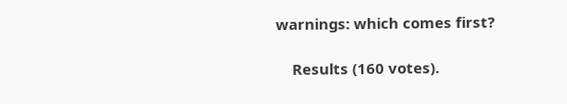warnings: which comes first?

    Results (160 votes).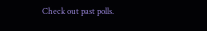Check out past polls.